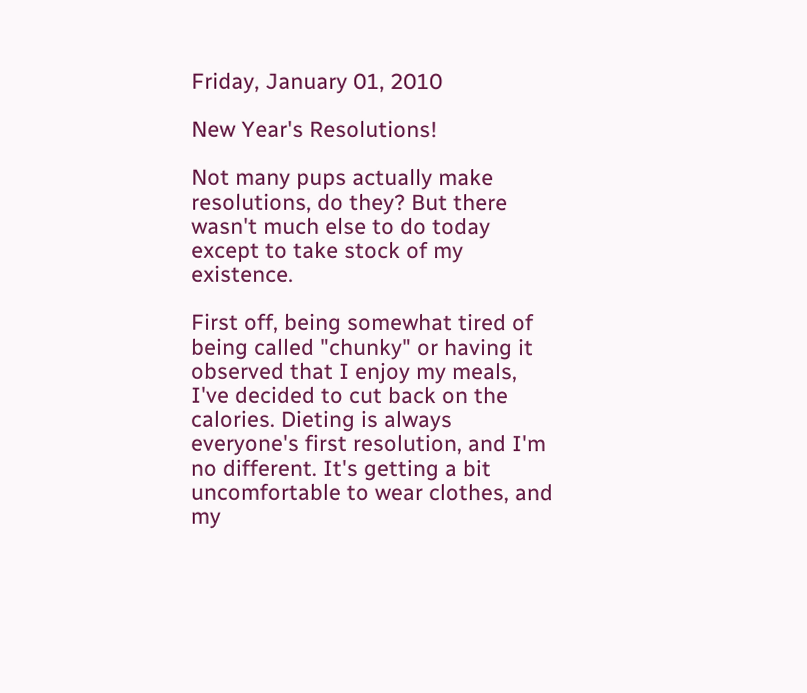Friday, January 01, 2010

New Year's Resolutions!

Not many pups actually make resolutions, do they? But there wasn't much else to do today except to take stock of my existence.

First off, being somewhat tired of being called "chunky" or having it observed that I enjoy my meals, I've decided to cut back on the calories. Dieting is always everyone's first resolution, and I'm no different. It's getting a bit uncomfortable to wear clothes, and my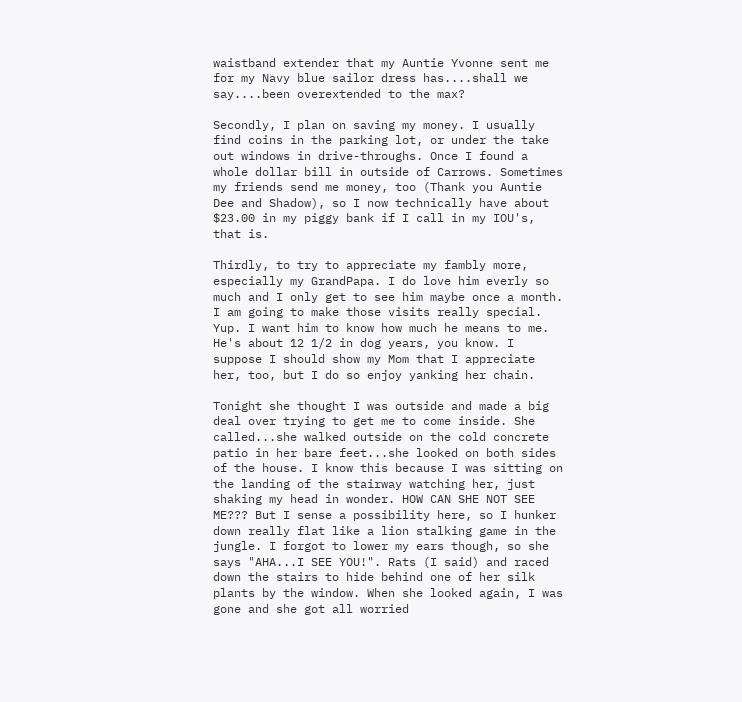waistband extender that my Auntie Yvonne sent me for my Navy blue sailor dress has....shall we say....been overextended to the max?

Secondly, I plan on saving my money. I usually find coins in the parking lot, or under the take out windows in drive-throughs. Once I found a whole dollar bill in outside of Carrows. Sometimes my friends send me money, too (Thank you Auntie Dee and Shadow), so I now technically have about $23.00 in my piggy bank if I call in my IOU's, that is.

Thirdly, to try to appreciate my fambly more, especially my GrandPapa. I do love him everly so much and I only get to see him maybe once a month. I am going to make those visits really special. Yup. I want him to know how much he means to me. He's about 12 1/2 in dog years, you know. I suppose I should show my Mom that I appreciate her, too, but I do so enjoy yanking her chain.

Tonight she thought I was outside and made a big deal over trying to get me to come inside. She called...she walked outside on the cold concrete patio in her bare feet...she looked on both sides of the house. I know this because I was sitting on the landing of the stairway watching her, just shaking my head in wonder. HOW CAN SHE NOT SEE ME??? But I sense a possibility here, so I hunker down really flat like a lion stalking game in the jungle. I forgot to lower my ears though, so she says "AHA...I SEE YOU!". Rats (I said) and raced down the stairs to hide behind one of her silk plants by the window. When she looked again, I was gone and she got all worried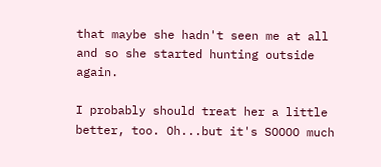that maybe she hadn't seen me at all and so she started hunting outside again.

I probably should treat her a little better, too. Oh...but it's SOOOO much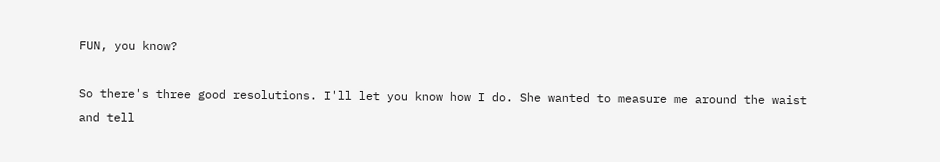FUN, you know?

So there's three good resolutions. I'll let you know how I do. She wanted to measure me around the waist and tell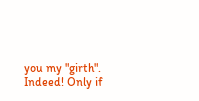you my "girth". Indeed! Only if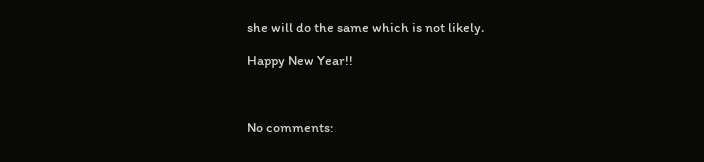she will do the same which is not likely.

Happy New Year!!



No comments: